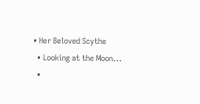• Her Beloved Scythe
  • Looking at the Moon...
  •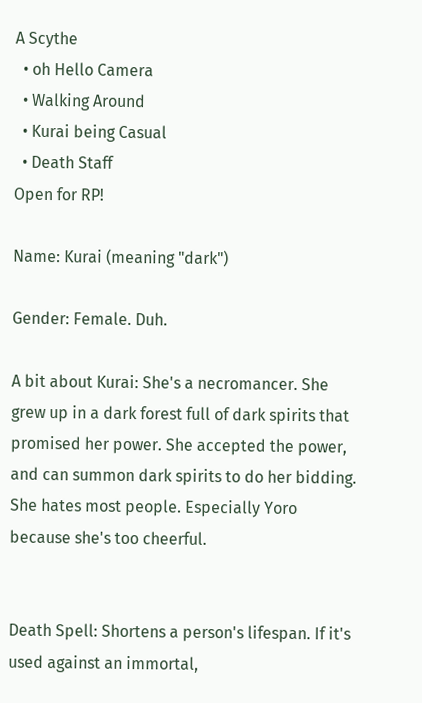A Scythe
  • oh Hello Camera
  • Walking Around
  • Kurai being Casual
  • Death Staff
Open for RP!

Name: Kurai (meaning "dark")

Gender: Female. Duh.

A bit about Kurai: She's a necromancer. She grew up in a dark forest full of dark spirits that promised her power. She accepted the power, and can summon dark spirits to do her bidding. She hates most people. Especially Yoro because she's too cheerful.


Death Spell: Shortens a person's lifespan. If it's used against an immortal,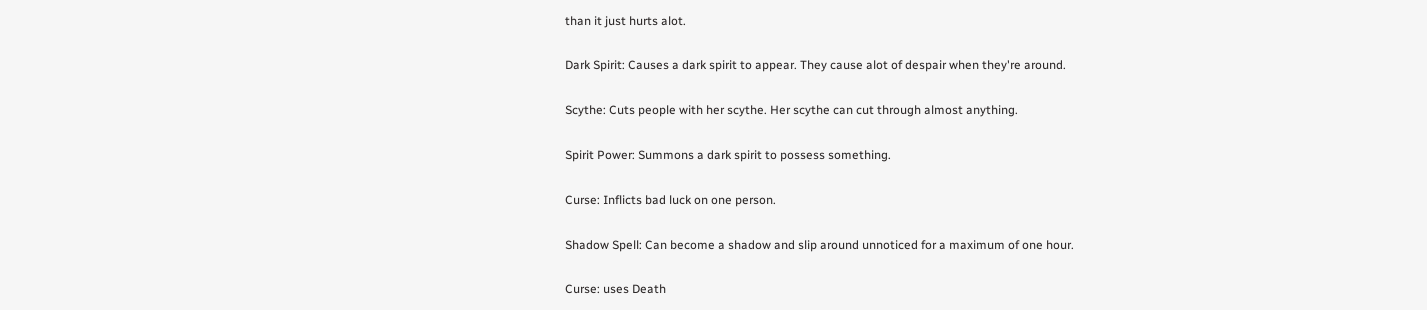than it just hurts alot.

Dark Spirit: Causes a dark spirit to appear. They cause alot of despair when they're around.

Scythe: Cuts people with her scythe. Her scythe can cut through almost anything.

Spirit Power: Summons a dark spirit to possess something.

Curse: Inflicts bad luck on one person.

Shadow Spell: Can become a shadow and slip around unnoticed for a maximum of one hour.

Curse: uses Death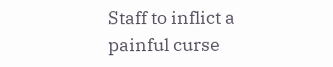Staff to inflict a painful curse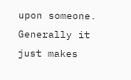upon someone. Generally it just makes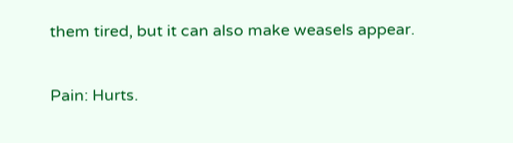them tired, but it can also make weasels appear.

Pain: Hurts.